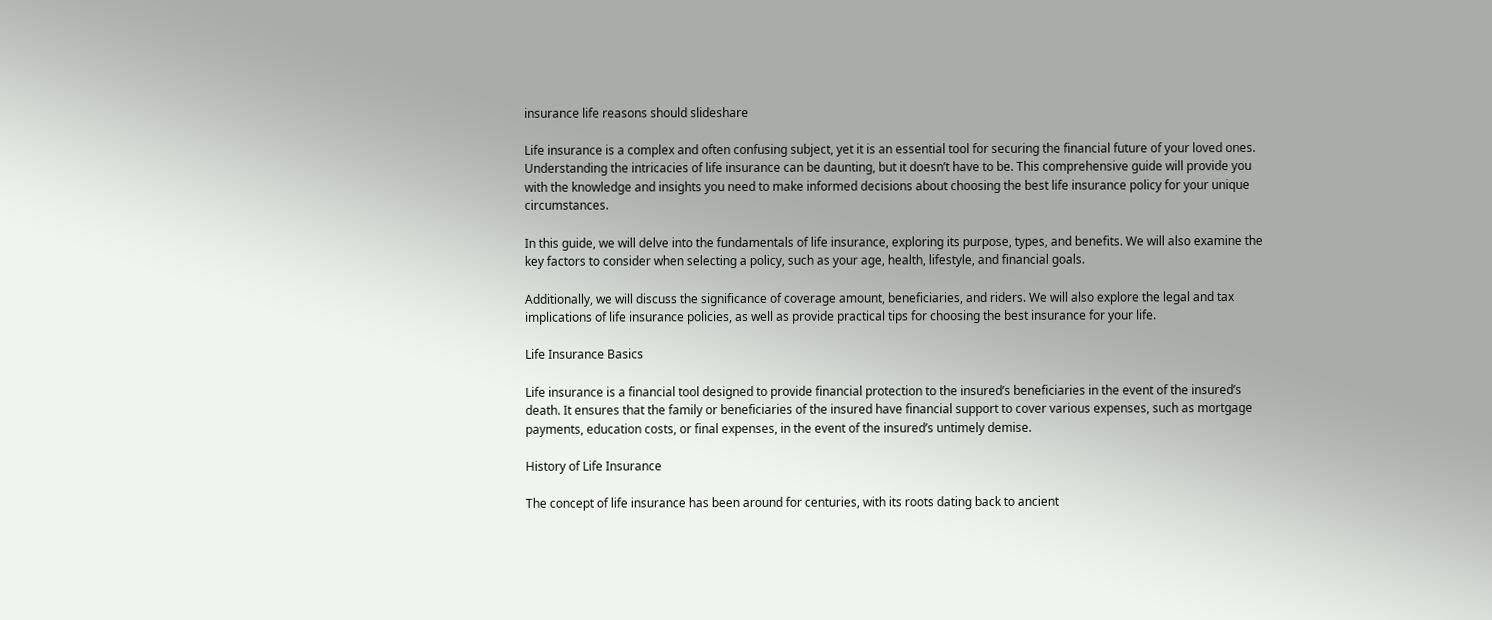insurance life reasons should slideshare

Life insurance is a complex and often confusing subject, yet it is an essential tool for securing the financial future of your loved ones. Understanding the intricacies of life insurance can be daunting, but it doesn’t have to be. This comprehensive guide will provide you with the knowledge and insights you need to make informed decisions about choosing the best life insurance policy for your unique circumstances.

In this guide, we will delve into the fundamentals of life insurance, exploring its purpose, types, and benefits. We will also examine the key factors to consider when selecting a policy, such as your age, health, lifestyle, and financial goals.

Additionally, we will discuss the significance of coverage amount, beneficiaries, and riders. We will also explore the legal and tax implications of life insurance policies, as well as provide practical tips for choosing the best insurance for your life.

Life Insurance Basics

Life insurance is a financial tool designed to provide financial protection to the insured’s beneficiaries in the event of the insured’s death. It ensures that the family or beneficiaries of the insured have financial support to cover various expenses, such as mortgage payments, education costs, or final expenses, in the event of the insured’s untimely demise.

History of Life Insurance

The concept of life insurance has been around for centuries, with its roots dating back to ancient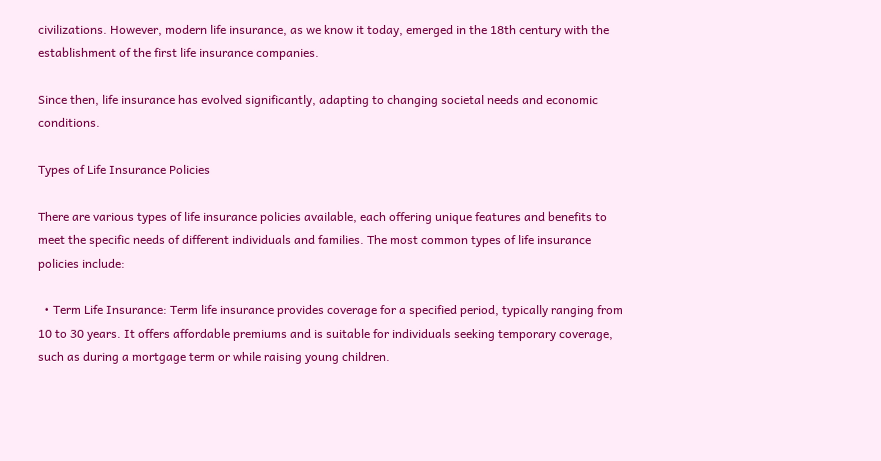civilizations. However, modern life insurance, as we know it today, emerged in the 18th century with the establishment of the first life insurance companies.

Since then, life insurance has evolved significantly, adapting to changing societal needs and economic conditions.

Types of Life Insurance Policies

There are various types of life insurance policies available, each offering unique features and benefits to meet the specific needs of different individuals and families. The most common types of life insurance policies include:

  • Term Life Insurance: Term life insurance provides coverage for a specified period, typically ranging from 10 to 30 years. It offers affordable premiums and is suitable for individuals seeking temporary coverage, such as during a mortgage term or while raising young children.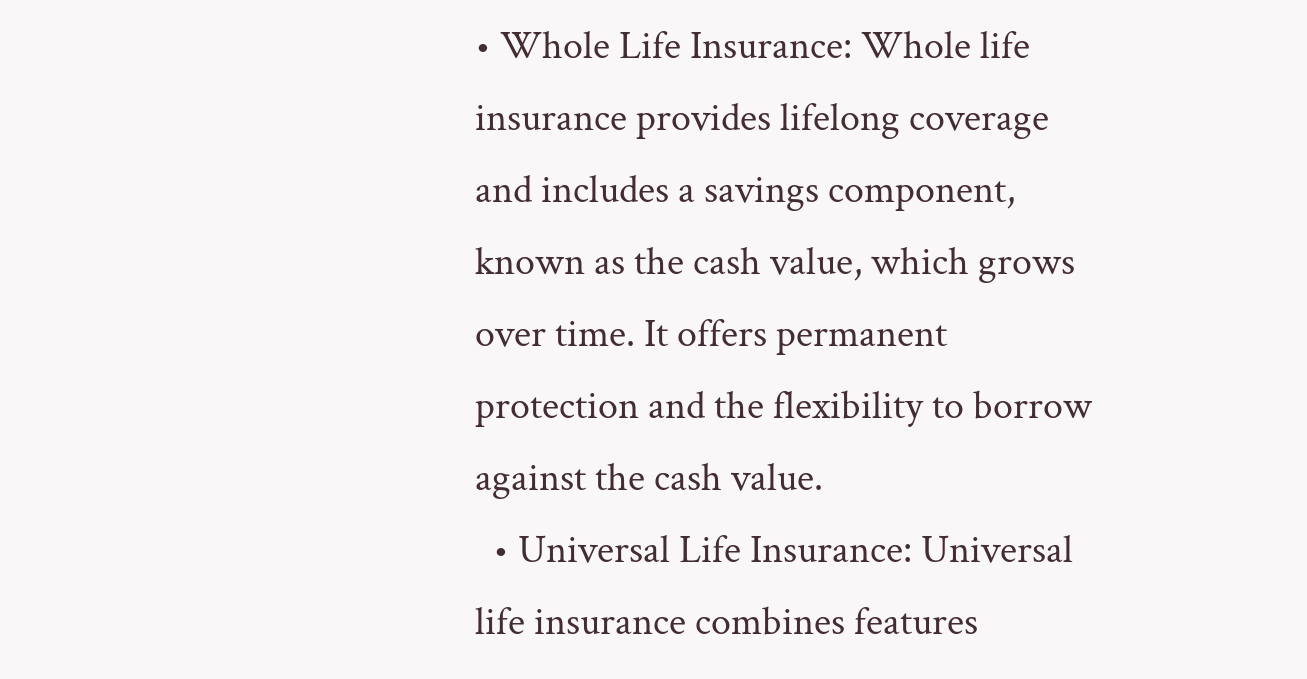• Whole Life Insurance: Whole life insurance provides lifelong coverage and includes a savings component, known as the cash value, which grows over time. It offers permanent protection and the flexibility to borrow against the cash value.
  • Universal Life Insurance: Universal life insurance combines features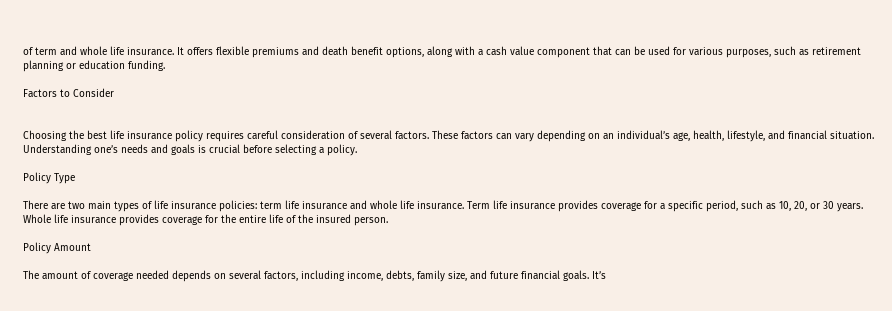of term and whole life insurance. It offers flexible premiums and death benefit options, along with a cash value component that can be used for various purposes, such as retirement planning or education funding.

Factors to Consider


Choosing the best life insurance policy requires careful consideration of several factors. These factors can vary depending on an individual’s age, health, lifestyle, and financial situation. Understanding one’s needs and goals is crucial before selecting a policy.

Policy Type

There are two main types of life insurance policies: term life insurance and whole life insurance. Term life insurance provides coverage for a specific period, such as 10, 20, or 30 years. Whole life insurance provides coverage for the entire life of the insured person.

Policy Amount

The amount of coverage needed depends on several factors, including income, debts, family size, and future financial goals. It’s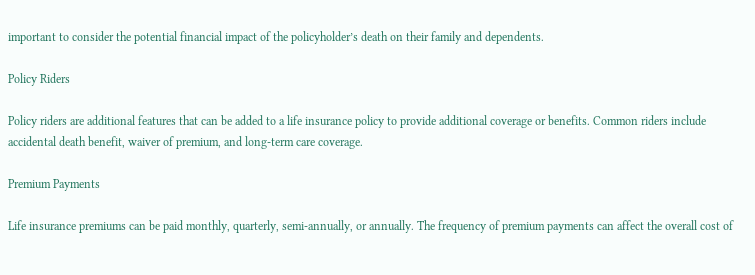important to consider the potential financial impact of the policyholder’s death on their family and dependents.

Policy Riders

Policy riders are additional features that can be added to a life insurance policy to provide additional coverage or benefits. Common riders include accidental death benefit, waiver of premium, and long-term care coverage.

Premium Payments

Life insurance premiums can be paid monthly, quarterly, semi-annually, or annually. The frequency of premium payments can affect the overall cost of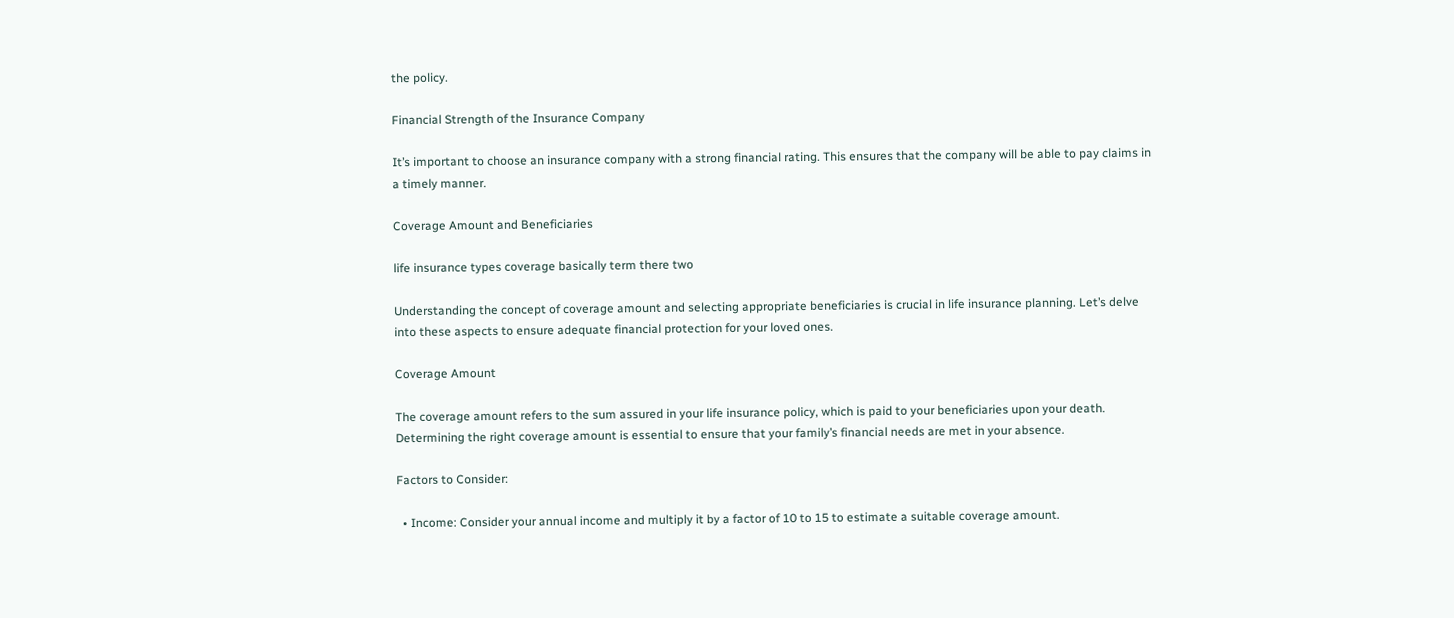the policy.

Financial Strength of the Insurance Company

It’s important to choose an insurance company with a strong financial rating. This ensures that the company will be able to pay claims in a timely manner.

Coverage Amount and Beneficiaries

life insurance types coverage basically term there two

Understanding the concept of coverage amount and selecting appropriate beneficiaries is crucial in life insurance planning. Let’s delve into these aspects to ensure adequate financial protection for your loved ones.

Coverage Amount

The coverage amount refers to the sum assured in your life insurance policy, which is paid to your beneficiaries upon your death. Determining the right coverage amount is essential to ensure that your family’s financial needs are met in your absence.

Factors to Consider:

  • Income: Consider your annual income and multiply it by a factor of 10 to 15 to estimate a suitable coverage amount.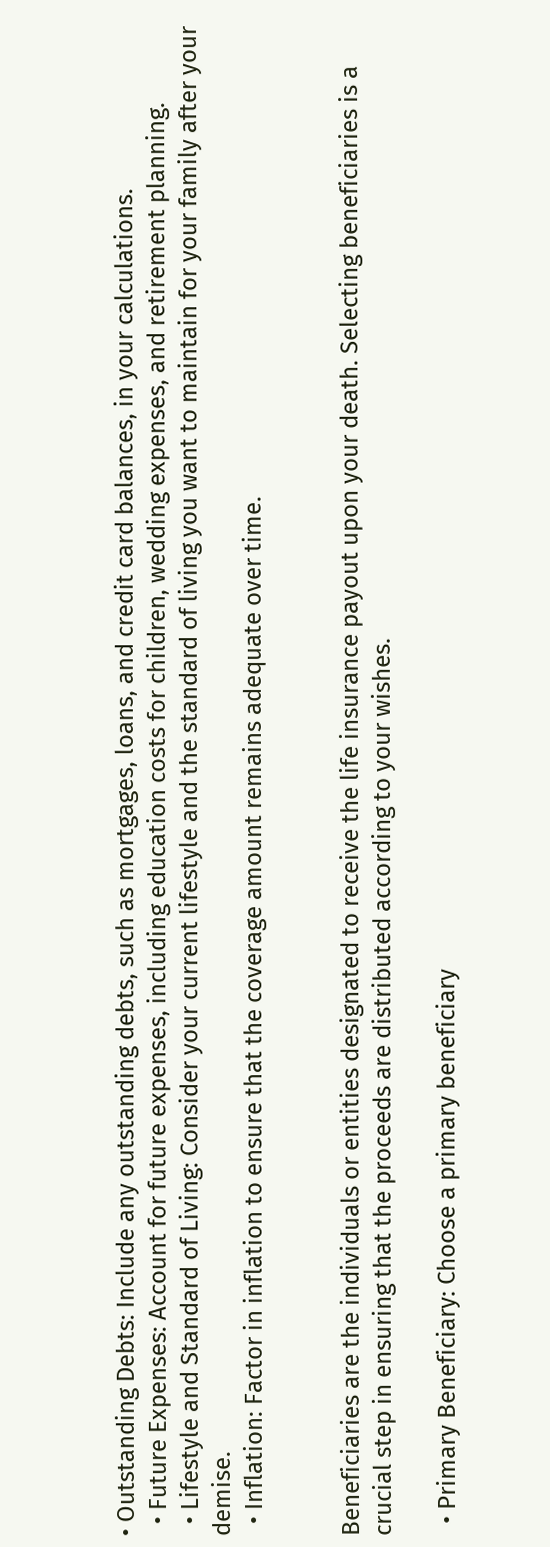• Outstanding Debts: Include any outstanding debts, such as mortgages, loans, and credit card balances, in your calculations.
  • Future Expenses: Account for future expenses, including education costs for children, wedding expenses, and retirement planning.
  • Lifestyle and Standard of Living: Consider your current lifestyle and the standard of living you want to maintain for your family after your demise.
  • Inflation: Factor in inflation to ensure that the coverage amount remains adequate over time.


Beneficiaries are the individuals or entities designated to receive the life insurance payout upon your death. Selecting beneficiaries is a crucial step in ensuring that the proceeds are distributed according to your wishes.

  • Primary Beneficiary: Choose a primary beneficiary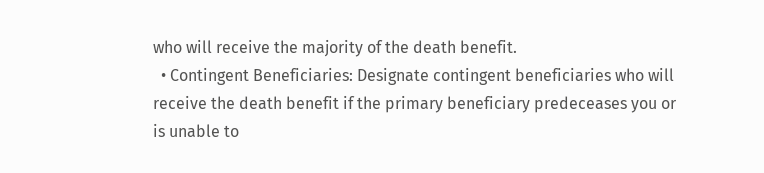who will receive the majority of the death benefit.
  • Contingent Beneficiaries: Designate contingent beneficiaries who will receive the death benefit if the primary beneficiary predeceases you or is unable to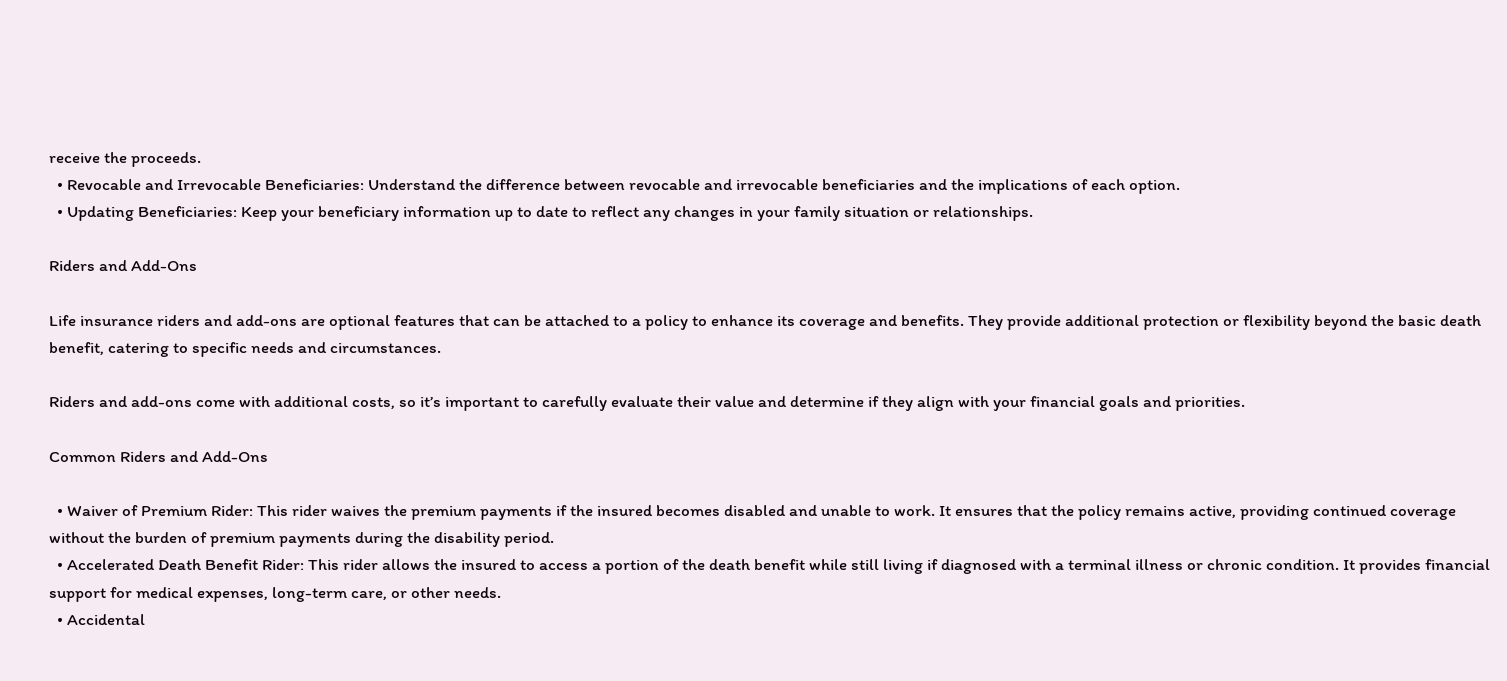receive the proceeds.
  • Revocable and Irrevocable Beneficiaries: Understand the difference between revocable and irrevocable beneficiaries and the implications of each option.
  • Updating Beneficiaries: Keep your beneficiary information up to date to reflect any changes in your family situation or relationships.

Riders and Add-Ons

Life insurance riders and add-ons are optional features that can be attached to a policy to enhance its coverage and benefits. They provide additional protection or flexibility beyond the basic death benefit, catering to specific needs and circumstances.

Riders and add-ons come with additional costs, so it’s important to carefully evaluate their value and determine if they align with your financial goals and priorities.

Common Riders and Add-Ons

  • Waiver of Premium Rider: This rider waives the premium payments if the insured becomes disabled and unable to work. It ensures that the policy remains active, providing continued coverage without the burden of premium payments during the disability period.
  • Accelerated Death Benefit Rider: This rider allows the insured to access a portion of the death benefit while still living if diagnosed with a terminal illness or chronic condition. It provides financial support for medical expenses, long-term care, or other needs.
  • Accidental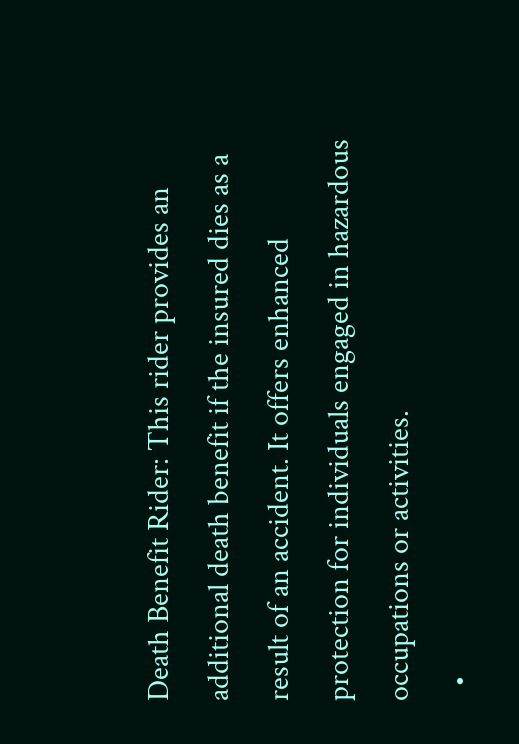Death Benefit Rider: This rider provides an additional death benefit if the insured dies as a result of an accident. It offers enhanced protection for individuals engaged in hazardous occupations or activities.
  •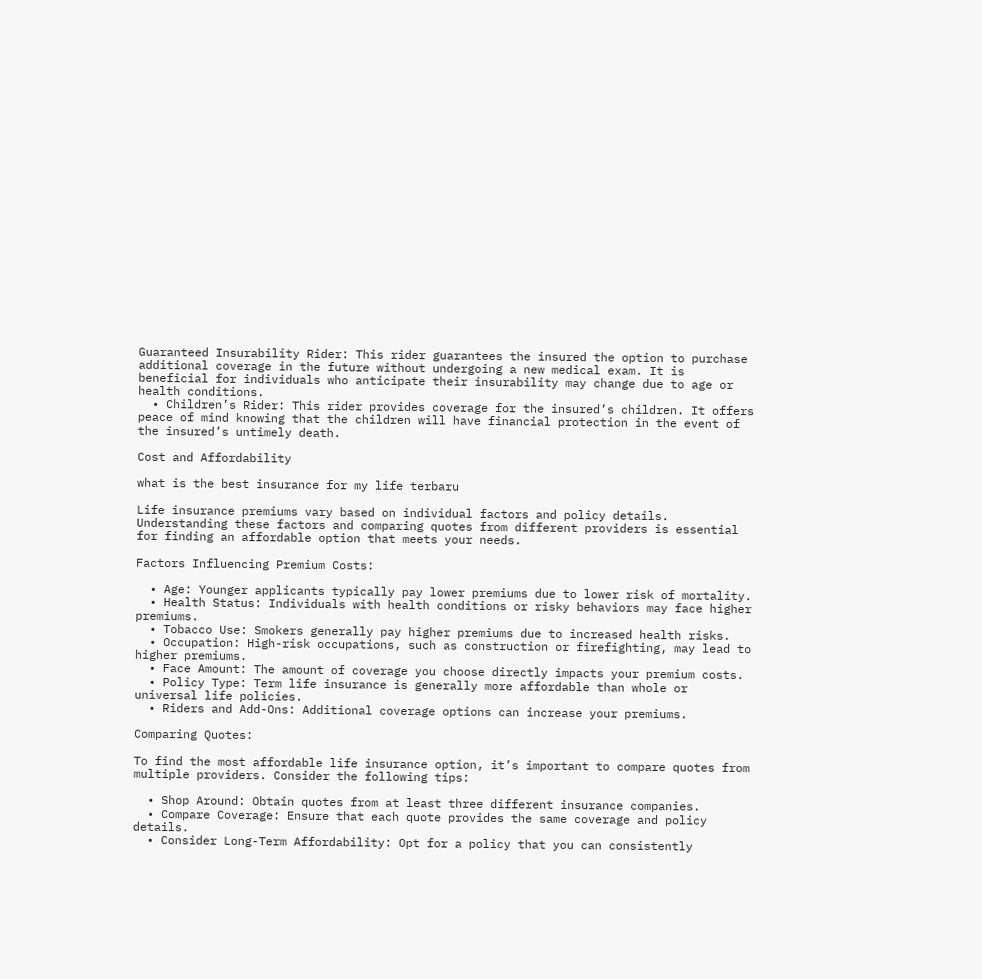Guaranteed Insurability Rider: This rider guarantees the insured the option to purchase additional coverage in the future without undergoing a new medical exam. It is beneficial for individuals who anticipate their insurability may change due to age or health conditions.
  • Children’s Rider: This rider provides coverage for the insured’s children. It offers peace of mind knowing that the children will have financial protection in the event of the insured’s untimely death.

Cost and Affordability

what is the best insurance for my life terbaru

Life insurance premiums vary based on individual factors and policy details. Understanding these factors and comparing quotes from different providers is essential for finding an affordable option that meets your needs.

Factors Influencing Premium Costs:

  • Age: Younger applicants typically pay lower premiums due to lower risk of mortality.
  • Health Status: Individuals with health conditions or risky behaviors may face higher premiums.
  • Tobacco Use: Smokers generally pay higher premiums due to increased health risks.
  • Occupation: High-risk occupations, such as construction or firefighting, may lead to higher premiums.
  • Face Amount: The amount of coverage you choose directly impacts your premium costs.
  • Policy Type: Term life insurance is generally more affordable than whole or universal life policies.
  • Riders and Add-Ons: Additional coverage options can increase your premiums.

Comparing Quotes:

To find the most affordable life insurance option, it’s important to compare quotes from multiple providers. Consider the following tips:

  • Shop Around: Obtain quotes from at least three different insurance companies.
  • Compare Coverage: Ensure that each quote provides the same coverage and policy details.
  • Consider Long-Term Affordability: Opt for a policy that you can consistently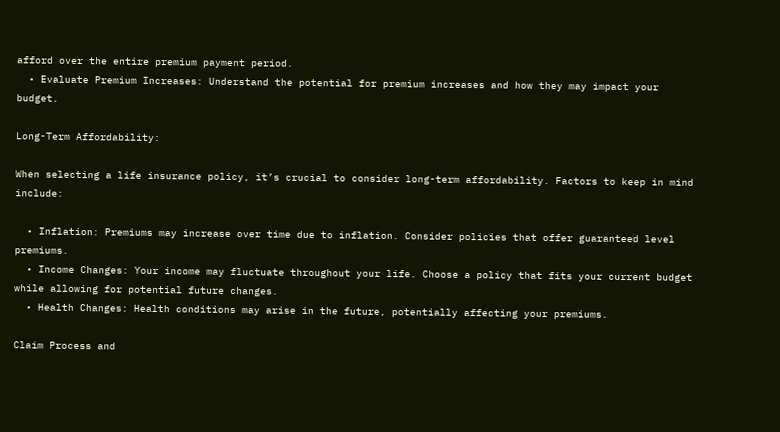afford over the entire premium payment period.
  • Evaluate Premium Increases: Understand the potential for premium increases and how they may impact your budget.

Long-Term Affordability:

When selecting a life insurance policy, it’s crucial to consider long-term affordability. Factors to keep in mind include:

  • Inflation: Premiums may increase over time due to inflation. Consider policies that offer guaranteed level premiums.
  • Income Changes: Your income may fluctuate throughout your life. Choose a policy that fits your current budget while allowing for potential future changes.
  • Health Changes: Health conditions may arise in the future, potentially affecting your premiums.

Claim Process and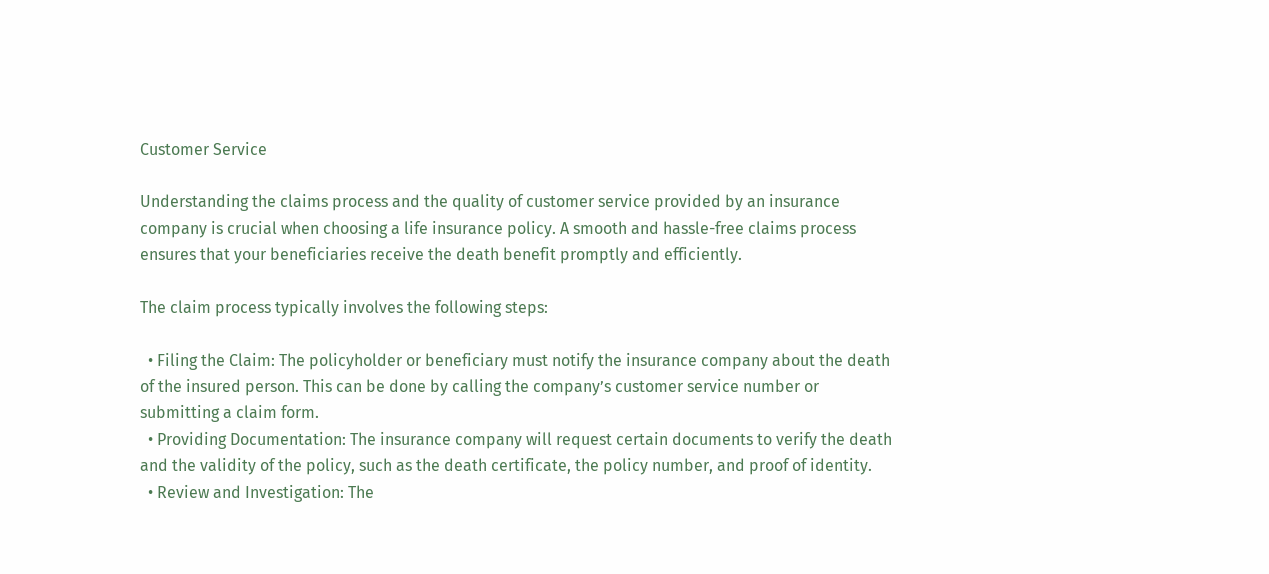Customer Service

Understanding the claims process and the quality of customer service provided by an insurance company is crucial when choosing a life insurance policy. A smooth and hassle-free claims process ensures that your beneficiaries receive the death benefit promptly and efficiently.

The claim process typically involves the following steps:

  • Filing the Claim: The policyholder or beneficiary must notify the insurance company about the death of the insured person. This can be done by calling the company’s customer service number or submitting a claim form.
  • Providing Documentation: The insurance company will request certain documents to verify the death and the validity of the policy, such as the death certificate, the policy number, and proof of identity.
  • Review and Investigation: The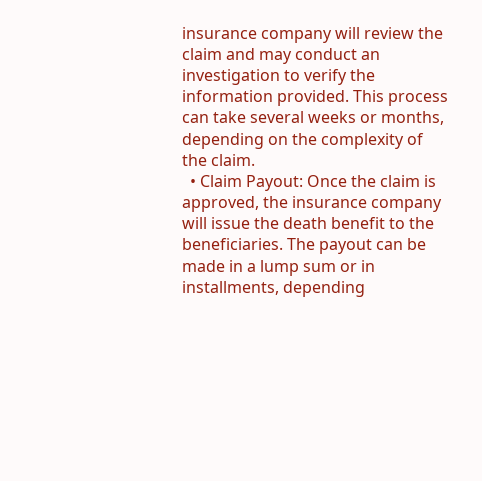insurance company will review the claim and may conduct an investigation to verify the information provided. This process can take several weeks or months, depending on the complexity of the claim.
  • Claim Payout: Once the claim is approved, the insurance company will issue the death benefit to the beneficiaries. The payout can be made in a lump sum or in installments, depending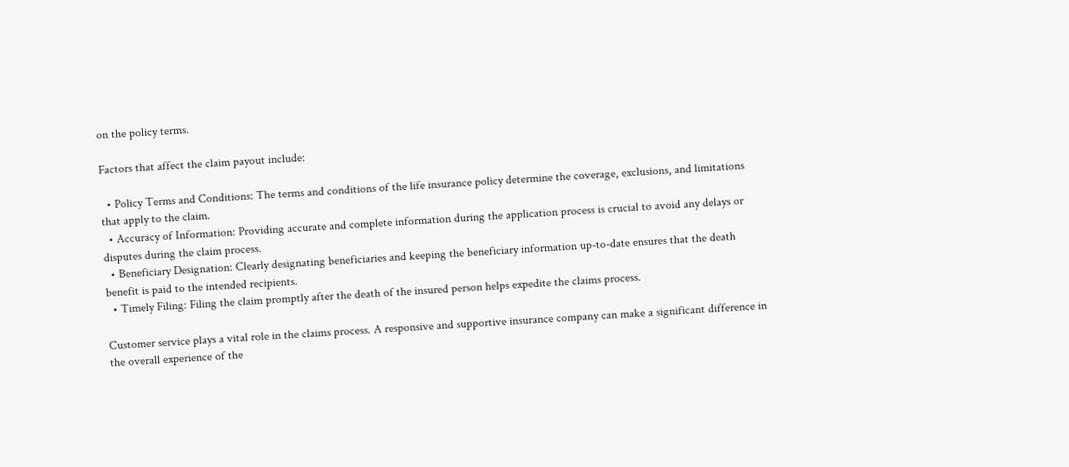on the policy terms.

Factors that affect the claim payout include:

  • Policy Terms and Conditions: The terms and conditions of the life insurance policy determine the coverage, exclusions, and limitations that apply to the claim.
  • Accuracy of Information: Providing accurate and complete information during the application process is crucial to avoid any delays or disputes during the claim process.
  • Beneficiary Designation: Clearly designating beneficiaries and keeping the beneficiary information up-to-date ensures that the death benefit is paid to the intended recipients.
  • Timely Filing: Filing the claim promptly after the death of the insured person helps expedite the claims process.

Customer service plays a vital role in the claims process. A responsive and supportive insurance company can make a significant difference in the overall experience of the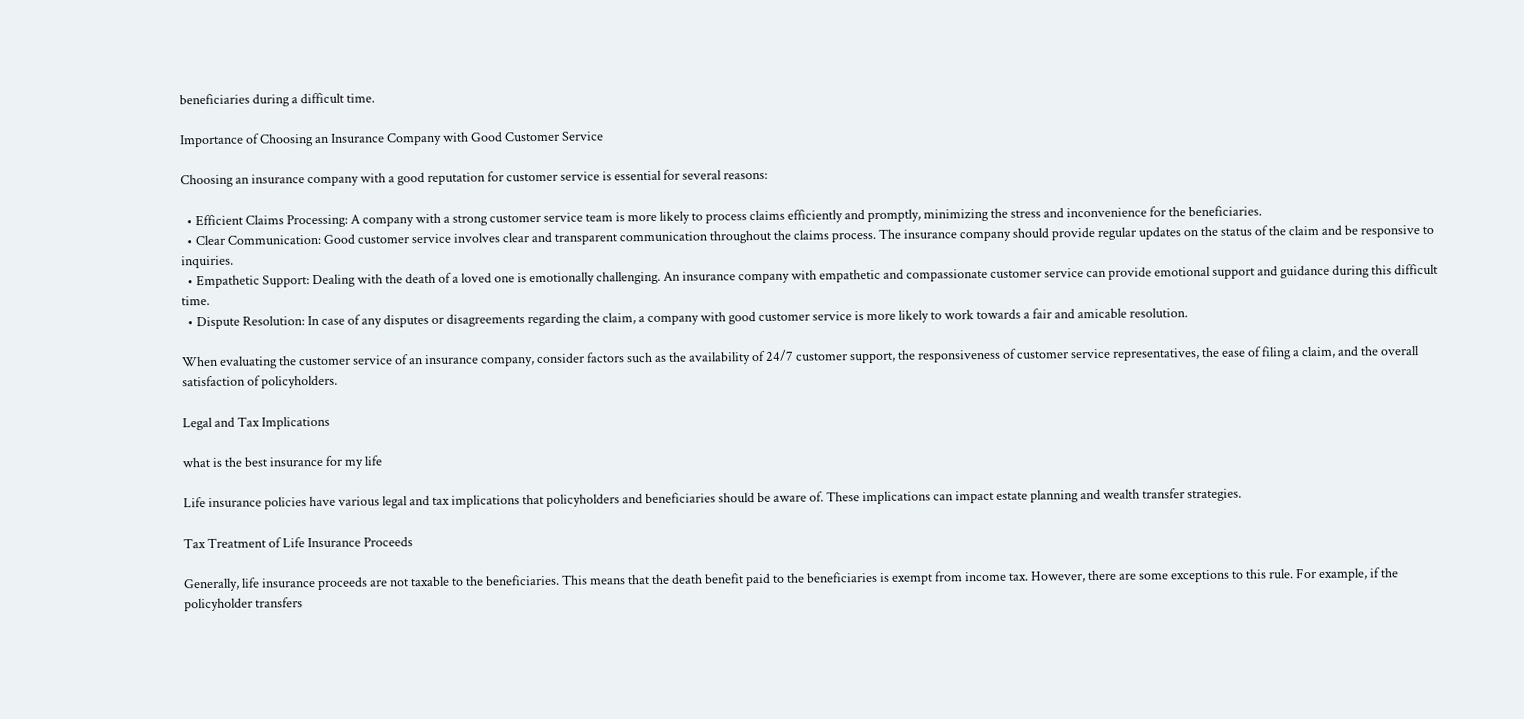beneficiaries during a difficult time.

Importance of Choosing an Insurance Company with Good Customer Service

Choosing an insurance company with a good reputation for customer service is essential for several reasons:

  • Efficient Claims Processing: A company with a strong customer service team is more likely to process claims efficiently and promptly, minimizing the stress and inconvenience for the beneficiaries.
  • Clear Communication: Good customer service involves clear and transparent communication throughout the claims process. The insurance company should provide regular updates on the status of the claim and be responsive to inquiries.
  • Empathetic Support: Dealing with the death of a loved one is emotionally challenging. An insurance company with empathetic and compassionate customer service can provide emotional support and guidance during this difficult time.
  • Dispute Resolution: In case of any disputes or disagreements regarding the claim, a company with good customer service is more likely to work towards a fair and amicable resolution.

When evaluating the customer service of an insurance company, consider factors such as the availability of 24/7 customer support, the responsiveness of customer service representatives, the ease of filing a claim, and the overall satisfaction of policyholders.

Legal and Tax Implications

what is the best insurance for my life

Life insurance policies have various legal and tax implications that policyholders and beneficiaries should be aware of. These implications can impact estate planning and wealth transfer strategies.

Tax Treatment of Life Insurance Proceeds

Generally, life insurance proceeds are not taxable to the beneficiaries. This means that the death benefit paid to the beneficiaries is exempt from income tax. However, there are some exceptions to this rule. For example, if the policyholder transfers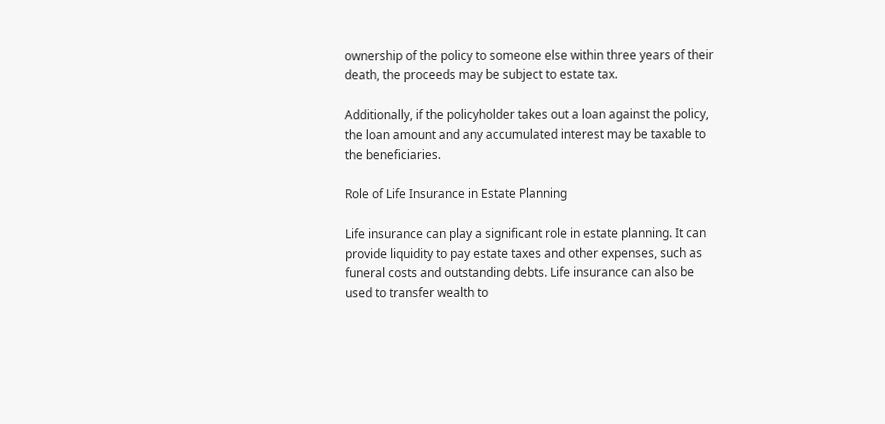ownership of the policy to someone else within three years of their death, the proceeds may be subject to estate tax.

Additionally, if the policyholder takes out a loan against the policy, the loan amount and any accumulated interest may be taxable to the beneficiaries.

Role of Life Insurance in Estate Planning

Life insurance can play a significant role in estate planning. It can provide liquidity to pay estate taxes and other expenses, such as funeral costs and outstanding debts. Life insurance can also be used to transfer wealth to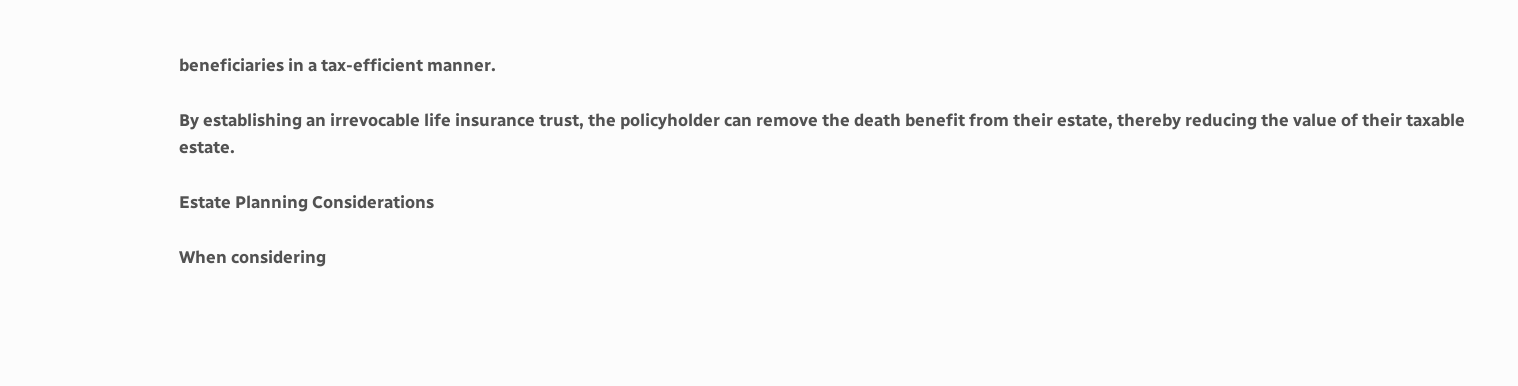beneficiaries in a tax-efficient manner.

By establishing an irrevocable life insurance trust, the policyholder can remove the death benefit from their estate, thereby reducing the value of their taxable estate.

Estate Planning Considerations

When considering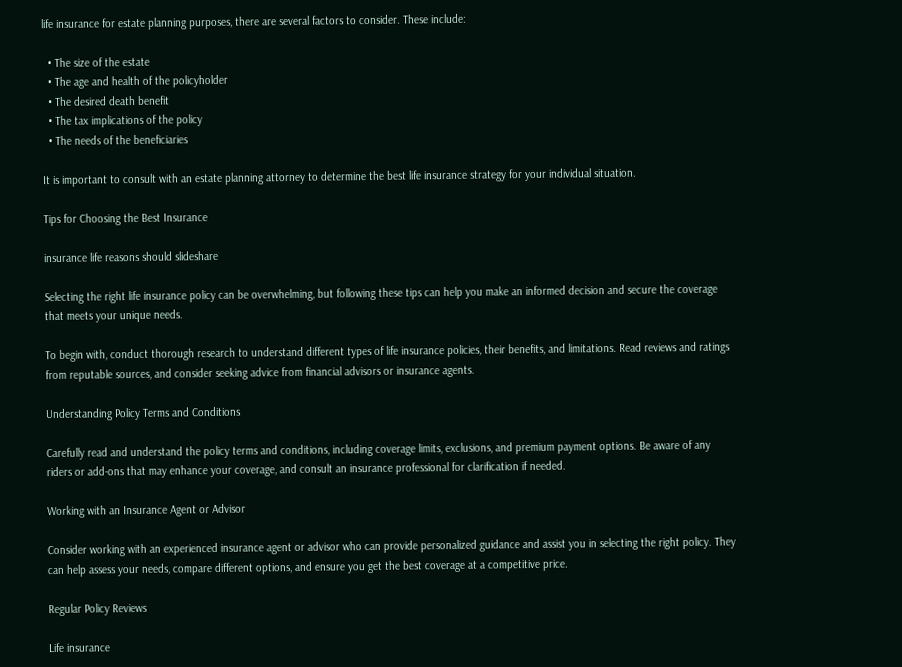life insurance for estate planning purposes, there are several factors to consider. These include:

  • The size of the estate
  • The age and health of the policyholder
  • The desired death benefit
  • The tax implications of the policy
  • The needs of the beneficiaries

It is important to consult with an estate planning attorney to determine the best life insurance strategy for your individual situation.

Tips for Choosing the Best Insurance

insurance life reasons should slideshare

Selecting the right life insurance policy can be overwhelming, but following these tips can help you make an informed decision and secure the coverage that meets your unique needs.

To begin with, conduct thorough research to understand different types of life insurance policies, their benefits, and limitations. Read reviews and ratings from reputable sources, and consider seeking advice from financial advisors or insurance agents.

Understanding Policy Terms and Conditions

Carefully read and understand the policy terms and conditions, including coverage limits, exclusions, and premium payment options. Be aware of any riders or add-ons that may enhance your coverage, and consult an insurance professional for clarification if needed.

Working with an Insurance Agent or Advisor

Consider working with an experienced insurance agent or advisor who can provide personalized guidance and assist you in selecting the right policy. They can help assess your needs, compare different options, and ensure you get the best coverage at a competitive price.

Regular Policy Reviews

Life insurance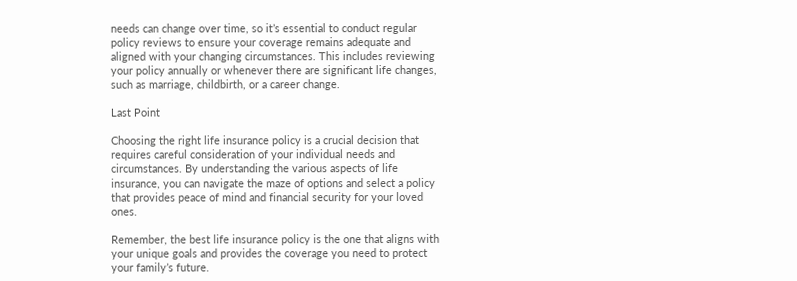needs can change over time, so it’s essential to conduct regular policy reviews to ensure your coverage remains adequate and aligned with your changing circumstances. This includes reviewing your policy annually or whenever there are significant life changes, such as marriage, childbirth, or a career change.

Last Point

Choosing the right life insurance policy is a crucial decision that requires careful consideration of your individual needs and circumstances. By understanding the various aspects of life insurance, you can navigate the maze of options and select a policy that provides peace of mind and financial security for your loved ones.

Remember, the best life insurance policy is the one that aligns with your unique goals and provides the coverage you need to protect your family’s future.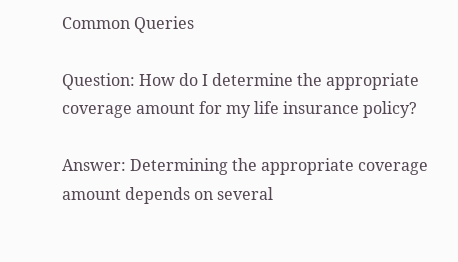Common Queries

Question: How do I determine the appropriate coverage amount for my life insurance policy?

Answer: Determining the appropriate coverage amount depends on several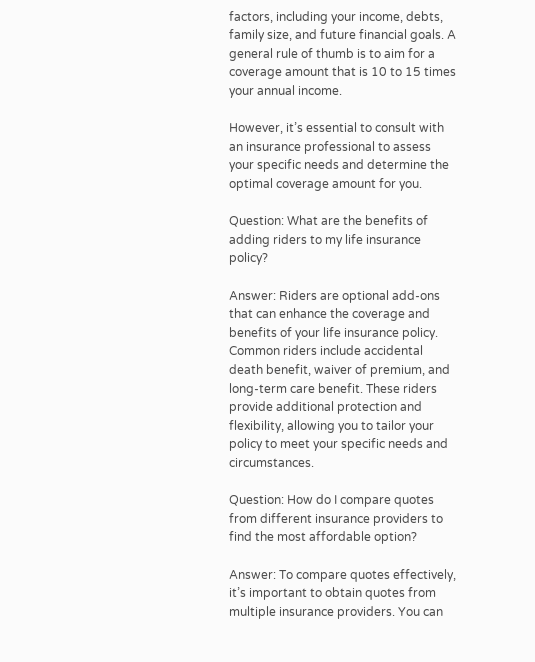factors, including your income, debts, family size, and future financial goals. A general rule of thumb is to aim for a coverage amount that is 10 to 15 times your annual income.

However, it’s essential to consult with an insurance professional to assess your specific needs and determine the optimal coverage amount for you.

Question: What are the benefits of adding riders to my life insurance policy?

Answer: Riders are optional add-ons that can enhance the coverage and benefits of your life insurance policy. Common riders include accidental death benefit, waiver of premium, and long-term care benefit. These riders provide additional protection and flexibility, allowing you to tailor your policy to meet your specific needs and circumstances.

Question: How do I compare quotes from different insurance providers to find the most affordable option?

Answer: To compare quotes effectively, it’s important to obtain quotes from multiple insurance providers. You can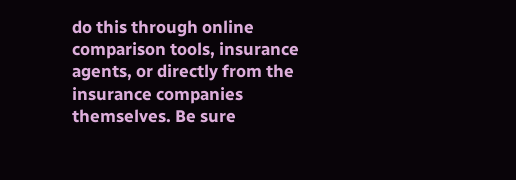do this through online comparison tools, insurance agents, or directly from the insurance companies themselves. Be sure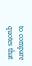to compare quotes that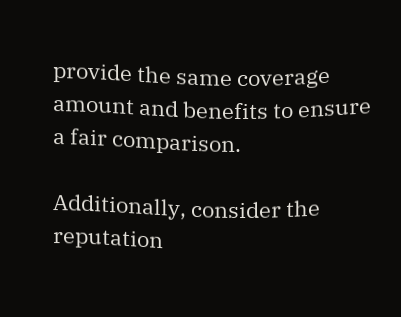provide the same coverage amount and benefits to ensure a fair comparison.

Additionally, consider the reputation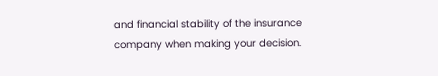and financial stability of the insurance company when making your decision.